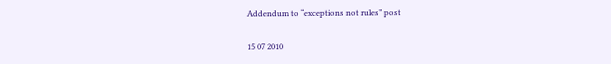Addendum to “exceptions not rules” post

15 07 2010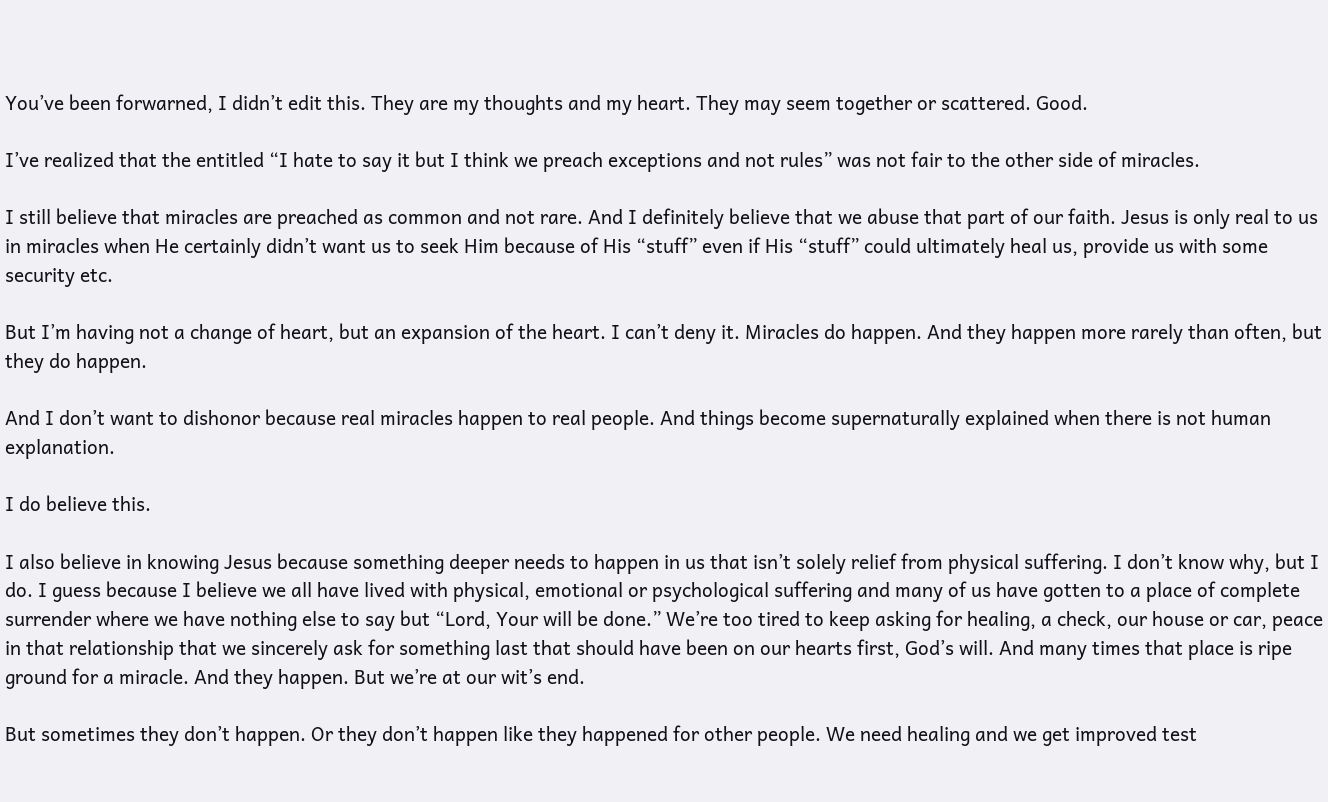You’ve been forwarned, I didn’t edit this. They are my thoughts and my heart. They may seem together or scattered. Good.

I’ve realized that the entitled “I hate to say it but I think we preach exceptions and not rules” was not fair to the other side of miracles.

I still believe that miracles are preached as common and not rare. And I definitely believe that we abuse that part of our faith. Jesus is only real to us in miracles when He certainly didn’t want us to seek Him because of His “stuff” even if His “stuff” could ultimately heal us, provide us with some security etc.

But I’m having not a change of heart, but an expansion of the heart. I can’t deny it. Miracles do happen. And they happen more rarely than often, but they do happen.

And I don’t want to dishonor because real miracles happen to real people. And things become supernaturally explained when there is not human explanation.

I do believe this.

I also believe in knowing Jesus because something deeper needs to happen in us that isn’t solely relief from physical suffering. I don’t know why, but I do. I guess because I believe we all have lived with physical, emotional or psychological suffering and many of us have gotten to a place of complete surrender where we have nothing else to say but “Lord, Your will be done.” We’re too tired to keep asking for healing, a check, our house or car, peace in that relationship that we sincerely ask for something last that should have been on our hearts first, God’s will. And many times that place is ripe ground for a miracle. And they happen. But we’re at our wit’s end.

But sometimes they don’t happen. Or they don’t happen like they happened for other people. We need healing and we get improved test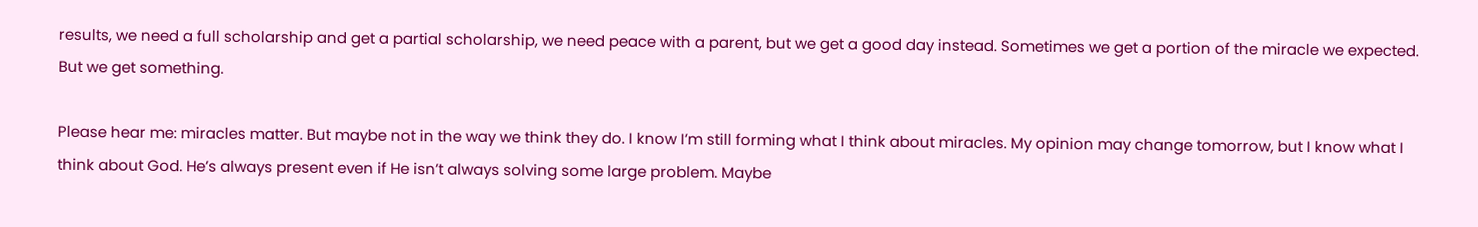results, we need a full scholarship and get a partial scholarship, we need peace with a parent, but we get a good day instead. Sometimes we get a portion of the miracle we expected. But we get something.

Please hear me: miracles matter. But maybe not in the way we think they do. I know I’m still forming what I think about miracles. My opinion may change tomorrow, but I know what I think about God. He’s always present even if He isn’t always solving some large problem. Maybe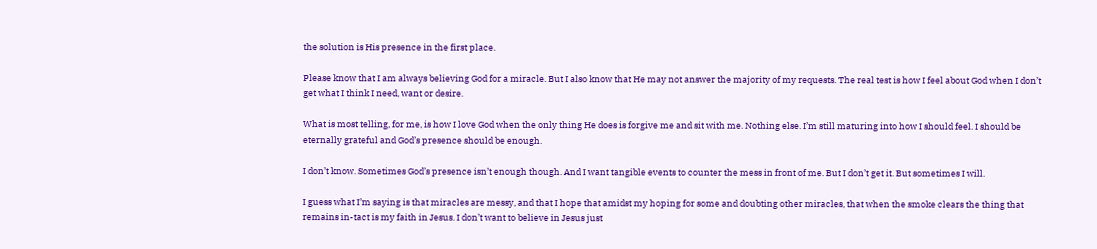the solution is His presence in the first place.

Please know that I am always believing God for a miracle. But I also know that He may not answer the majority of my requests. The real test is how I feel about God when I don’t get what I think I need, want or desire.

What is most telling, for me, is how I love God when the only thing He does is forgive me and sit with me. Nothing else. I’m still maturing into how I should feel. I should be eternally grateful and God’s presence should be enough.

I don’t know. Sometimes God’s presence isn’t enough though. And I want tangible events to counter the mess in front of me. But I don’t get it. But sometimes I will.

I guess what I’m saying is that miracles are messy, and that I hope that amidst my hoping for some and doubting other miracles, that when the smoke clears the thing that remains in-tact is my faith in Jesus. I don’t want to believe in Jesus just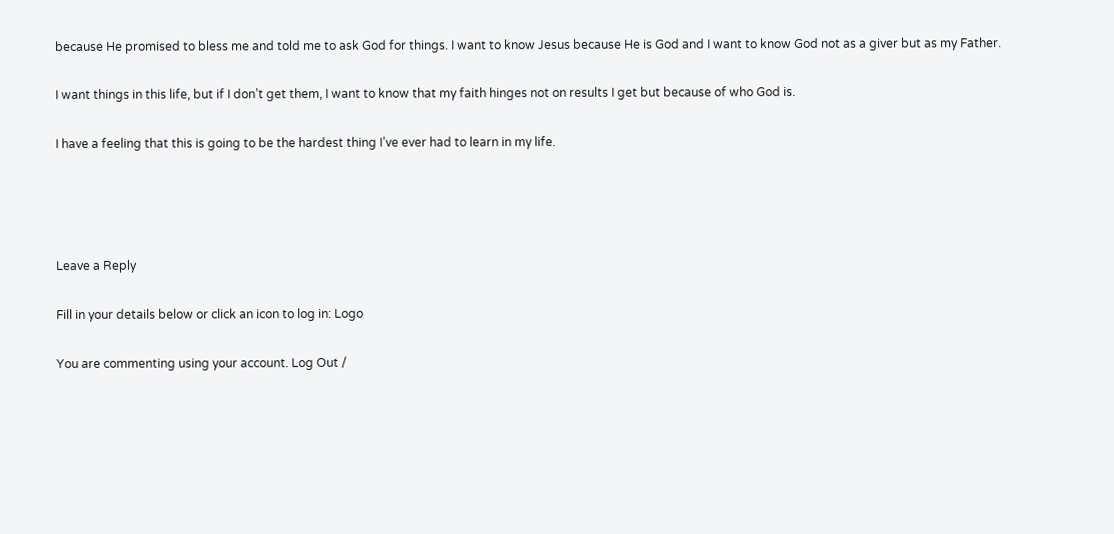because He promised to bless me and told me to ask God for things. I want to know Jesus because He is God and I want to know God not as a giver but as my Father.

I want things in this life, but if I don’t get them, I want to know that my faith hinges not on results I get but because of who God is.

I have a feeling that this is going to be the hardest thing I’ve ever had to learn in my life.




Leave a Reply

Fill in your details below or click an icon to log in: Logo

You are commenting using your account. Log Out /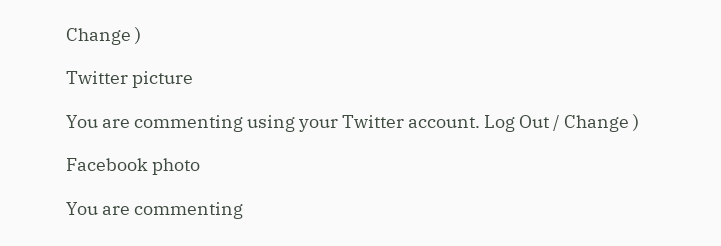Change )

Twitter picture

You are commenting using your Twitter account. Log Out / Change )

Facebook photo

You are commenting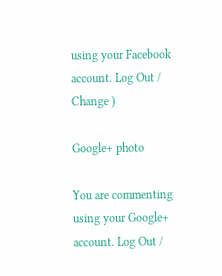using your Facebook account. Log Out / Change )

Google+ photo

You are commenting using your Google+ account. Log Out /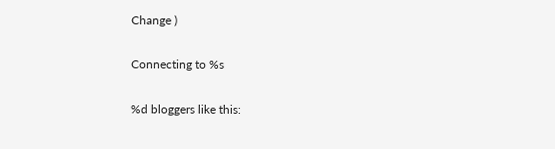Change )

Connecting to %s

%d bloggers like this: